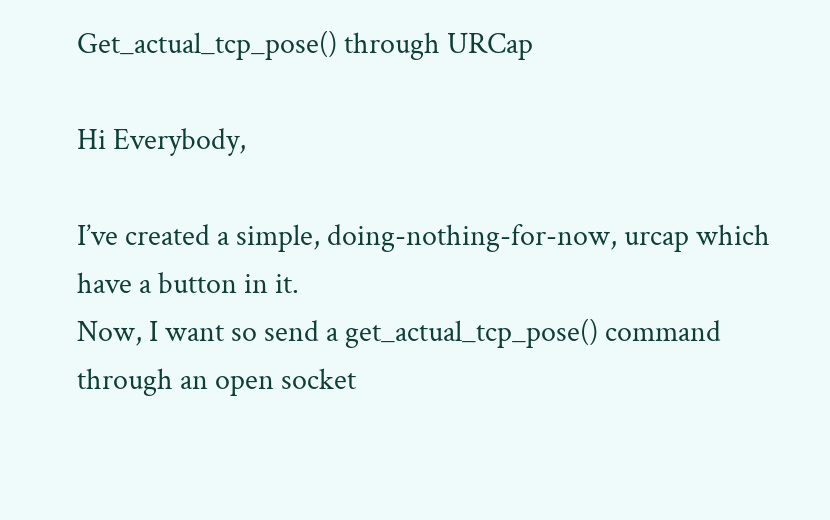Get_actual_tcp_pose() through URCap

Hi Everybody,

I’ve created a simple, doing-nothing-for-now, urcap which have a button in it.
Now, I want so send a get_actual_tcp_pose() command through an open socket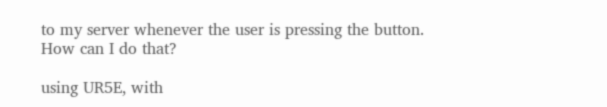to my server whenever the user is pressing the button.
How can I do that?

using UR5E, with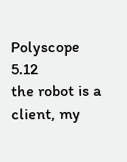Polyscope 5.12
the robot is a client, my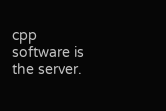cpp software is the server.